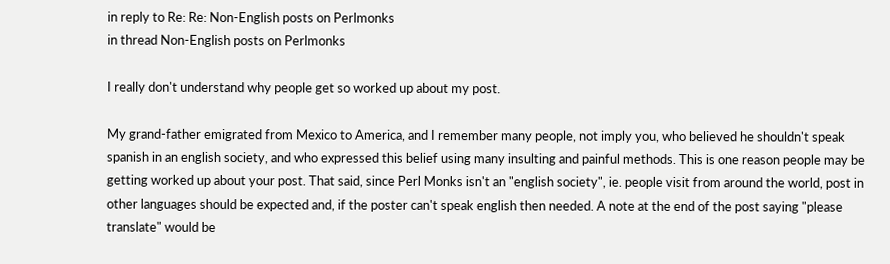in reply to Re: Re: Non-English posts on Perlmonks
in thread Non-English posts on Perlmonks

I really don't understand why people get so worked up about my post.

My grand-father emigrated from Mexico to America, and I remember many people, not imply you, who believed he shouldn't speak spanish in an english society, and who expressed this belief using many insulting and painful methods. This is one reason people may be getting worked up about your post. That said, since Perl Monks isn't an "english society", ie. people visit from around the world, post in other languages should be expected and, if the poster can't speak english then needed. A note at the end of the post saying "please translate" would be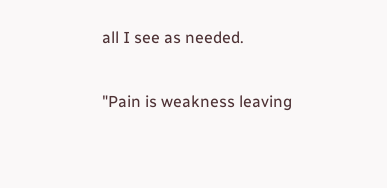all I see as needed.

"Pain is weakness leaving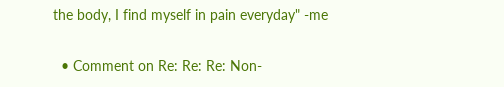the body, I find myself in pain everyday" -me

  • Comment on Re: Re: Re: Non-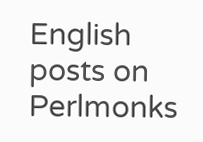English posts on Perlmonks